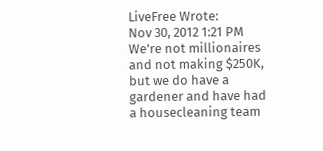LiveFree Wrote:
Nov 30, 2012 1:21 PM
We're not millionaires and not making $250K, but we do have a gardener and have had a housecleaning team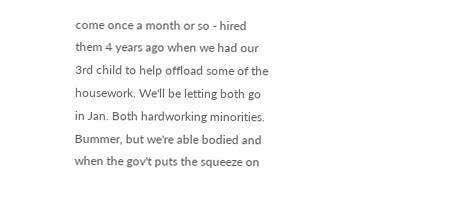come once a month or so - hired them 4 years ago when we had our 3rd child to help offload some of the housework. We'll be letting both go in Jan. Both hardworking minorities. Bummer, but we're able bodied and when the gov't puts the squeeze on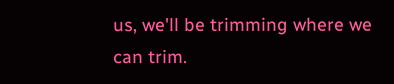us, we'll be trimming where we can trim.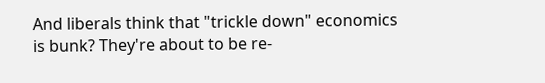And liberals think that "trickle down" economics is bunk? They're about to be re-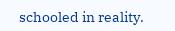schooled in reality.